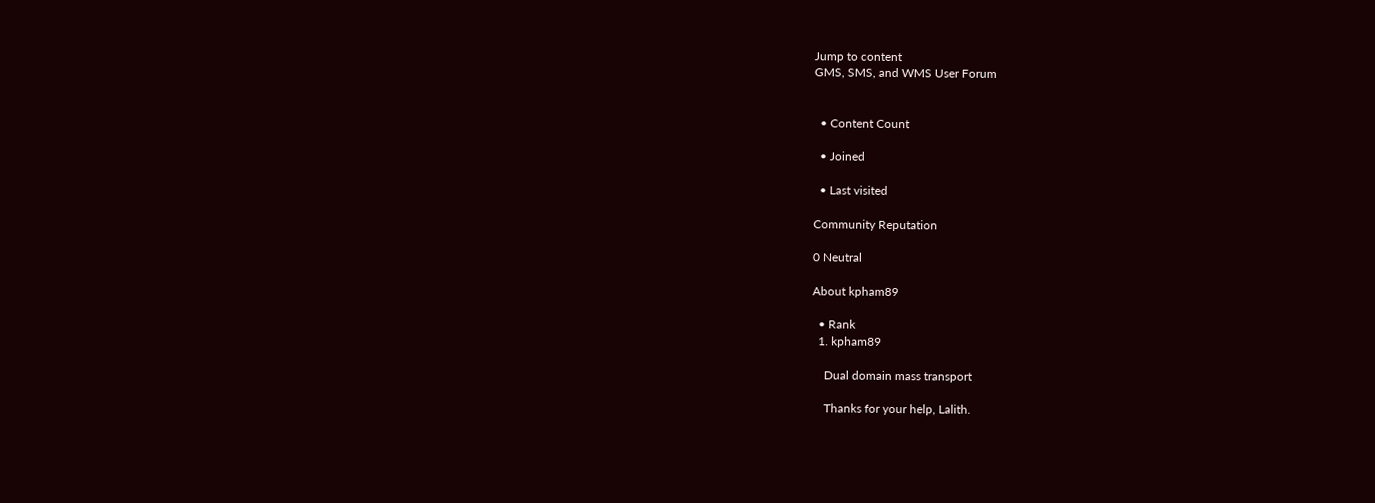Jump to content
GMS, SMS, and WMS User Forum


  • Content Count

  • Joined

  • Last visited

Community Reputation

0 Neutral

About kpham89

  • Rank
  1. kpham89

    Dual domain mass transport

    Thanks for your help, Lalith.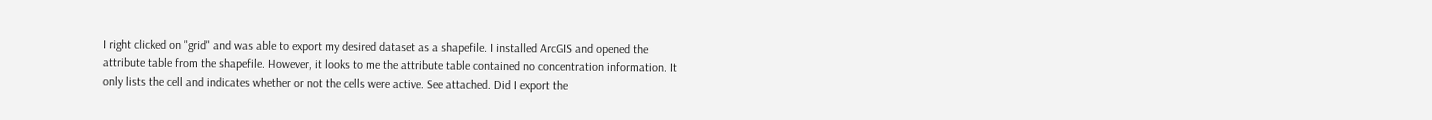I right clicked on "grid" and was able to export my desired dataset as a shapefile. I installed ArcGIS and opened the attribute table from the shapefile. However, it looks to me the attribute table contained no concentration information. It only lists the cell and indicates whether or not the cells were active. See attached. Did I export the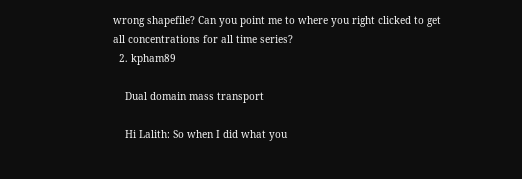wrong shapefile? Can you point me to where you right clicked to get all concentrations for all time series?
  2. kpham89

    Dual domain mass transport

    Hi Lalith: So when I did what you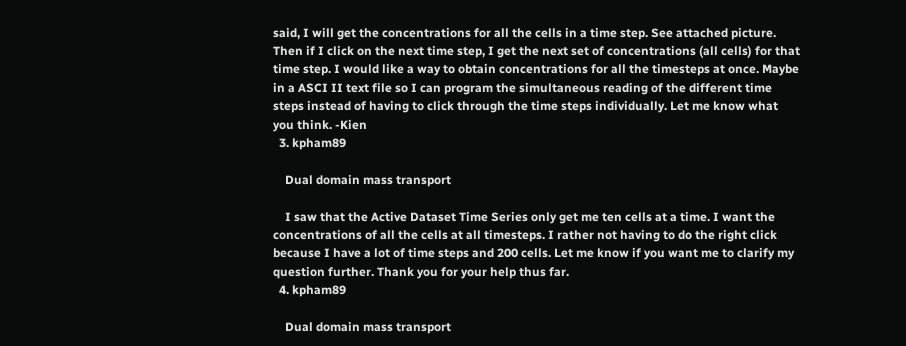said, I will get the concentrations for all the cells in a time step. See attached picture. Then if I click on the next time step, I get the next set of concentrations (all cells) for that time step. I would like a way to obtain concentrations for all the timesteps at once. Maybe in a ASCI II text file so I can program the simultaneous reading of the different time steps instead of having to click through the time steps individually. Let me know what you think. -Kien
  3. kpham89

    Dual domain mass transport

    I saw that the Active Dataset Time Series only get me ten cells at a time. I want the concentrations of all the cells at all timesteps. I rather not having to do the right click because I have a lot of time steps and 200 cells. Let me know if you want me to clarify my question further. Thank you for your help thus far.
  4. kpham89

    Dual domain mass transport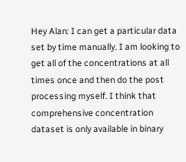Hey Alan: I can get a particular data set by time manually. I am looking to get all of the concentrations at all times once and then do the post processing myself. I think that comprehensive concentration dataset is only available in binary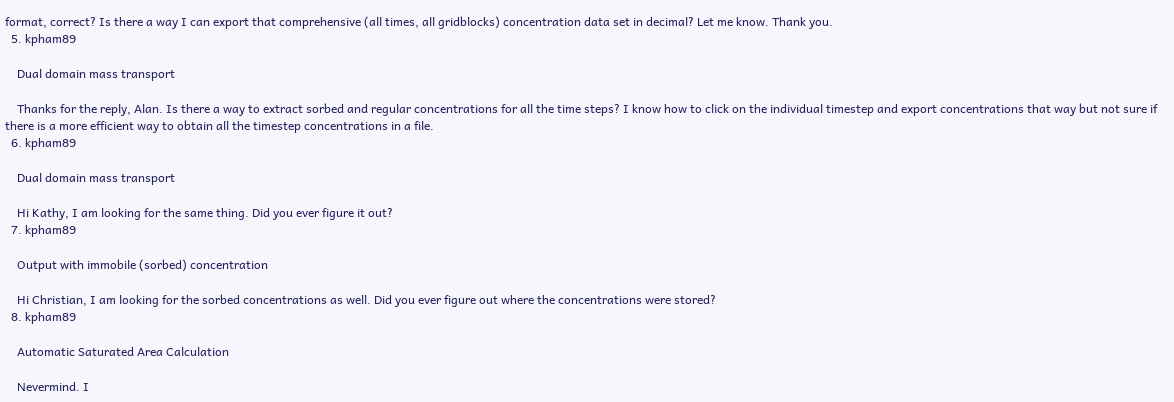format, correct? Is there a way I can export that comprehensive (all times, all gridblocks) concentration data set in decimal? Let me know. Thank you.
  5. kpham89

    Dual domain mass transport

    Thanks for the reply, Alan. Is there a way to extract sorbed and regular concentrations for all the time steps? I know how to click on the individual timestep and export concentrations that way but not sure if there is a more efficient way to obtain all the timestep concentrations in a file.
  6. kpham89

    Dual domain mass transport

    Hi Kathy, I am looking for the same thing. Did you ever figure it out?
  7. kpham89

    Output with immobile (sorbed) concentration

    Hi Christian, I am looking for the sorbed concentrations as well. Did you ever figure out where the concentrations were stored?
  8. kpham89

    Automatic Saturated Area Calculation

    Nevermind. I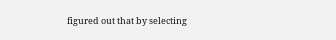figured out that by selecting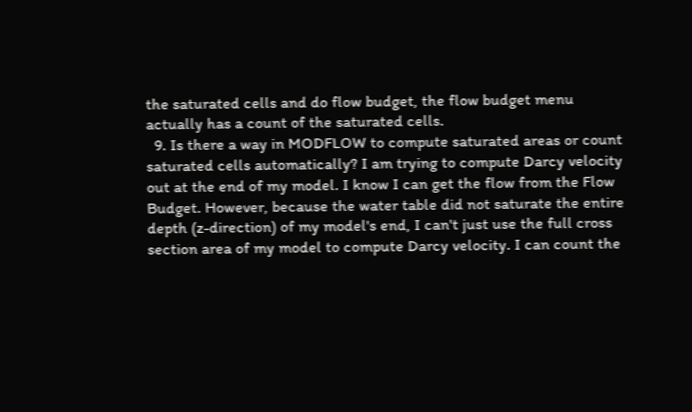the saturated cells and do flow budget, the flow budget menu actually has a count of the saturated cells.
  9. Is there a way in MODFLOW to compute saturated areas or count saturated cells automatically? I am trying to compute Darcy velocity out at the end of my model. I know I can get the flow from the Flow Budget. However, because the water table did not saturate the entire depth (z-direction) of my model's end, I can't just use the full cross section area of my model to compute Darcy velocity. I can count the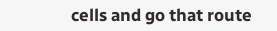cells and go that route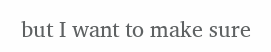but I want to make sure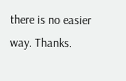there is no easier way. Thanks.